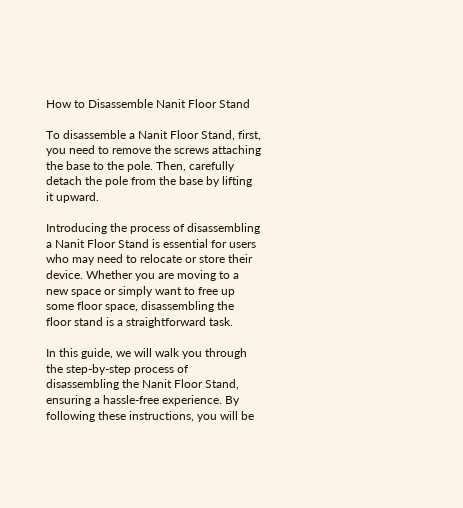How to Disassemble Nanit Floor Stand

To disassemble a Nanit Floor Stand, first, you need to remove the screws attaching the base to the pole. Then, carefully detach the pole from the base by lifting it upward.

Introducing the process of disassembling a Nanit Floor Stand is essential for users who may need to relocate or store their device. Whether you are moving to a new space or simply want to free up some floor space, disassembling the floor stand is a straightforward task.

In this guide, we will walk you through the step-by-step process of disassembling the Nanit Floor Stand, ensuring a hassle-free experience. By following these instructions, you will be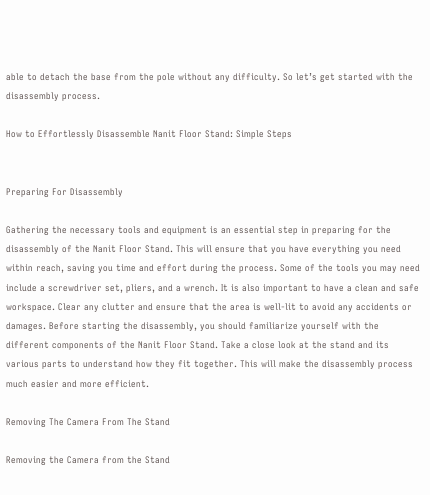able to detach the base from the pole without any difficulty. So let’s get started with the disassembly process.

How to Effortlessly Disassemble Nanit Floor Stand: Simple Steps


Preparing For Disassembly

Gathering the necessary tools and equipment is an essential step in preparing for the disassembly of the Nanit Floor Stand. This will ensure that you have everything you need within reach, saving you time and effort during the process. Some of the tools you may need include a screwdriver set, pliers, and a wrench. It is also important to have a clean and safe workspace. Clear any clutter and ensure that the area is well-lit to avoid any accidents or damages. Before starting the disassembly, you should familiarize yourself with the different components of the Nanit Floor Stand. Take a close look at the stand and its various parts to understand how they fit together. This will make the disassembly process much easier and more efficient.

Removing The Camera From The Stand

Removing the Camera from the Stand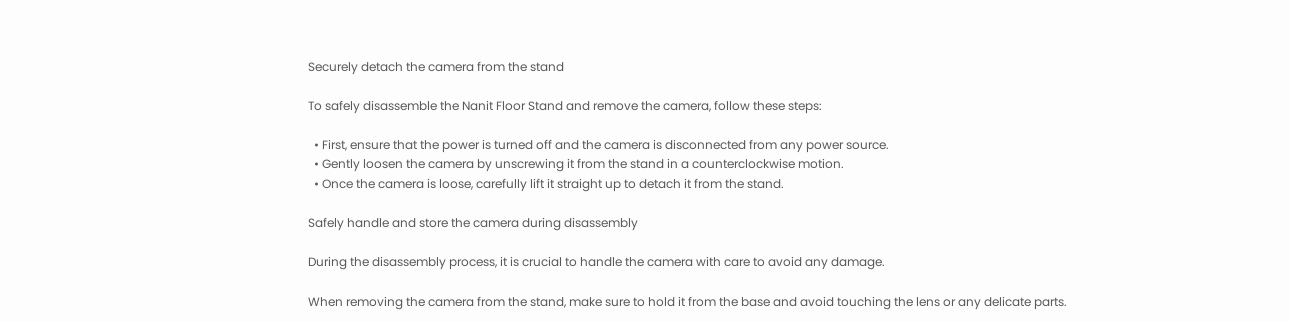Securely detach the camera from the stand

To safely disassemble the Nanit Floor Stand and remove the camera, follow these steps:

  • First, ensure that the power is turned off and the camera is disconnected from any power source.
  • Gently loosen the camera by unscrewing it from the stand in a counterclockwise motion.
  • Once the camera is loose, carefully lift it straight up to detach it from the stand.

Safely handle and store the camera during disassembly

During the disassembly process, it is crucial to handle the camera with care to avoid any damage.

When removing the camera from the stand, make sure to hold it from the base and avoid touching the lens or any delicate parts.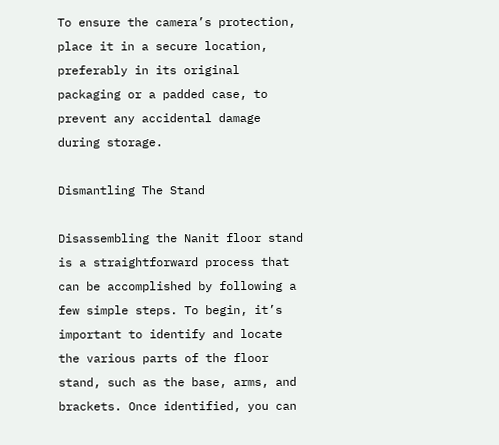To ensure the camera’s protection, place it in a secure location, preferably in its original packaging or a padded case, to prevent any accidental damage during storage.

Dismantling The Stand

Disassembling the Nanit floor stand is a straightforward process that can be accomplished by following a few simple steps. To begin, it’s important to identify and locate the various parts of the floor stand, such as the base, arms, and brackets. Once identified, you can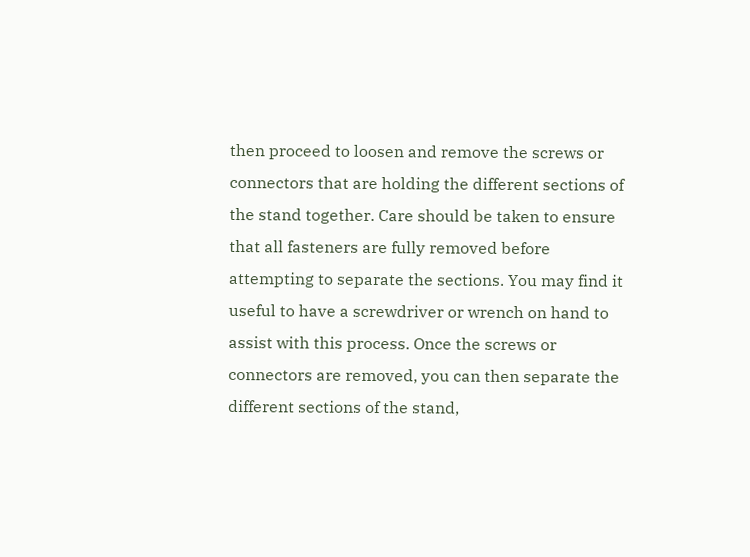then proceed to loosen and remove the screws or connectors that are holding the different sections of the stand together. Care should be taken to ensure that all fasteners are fully removed before attempting to separate the sections. You may find it useful to have a screwdriver or wrench on hand to assist with this process. Once the screws or connectors are removed, you can then separate the different sections of the stand,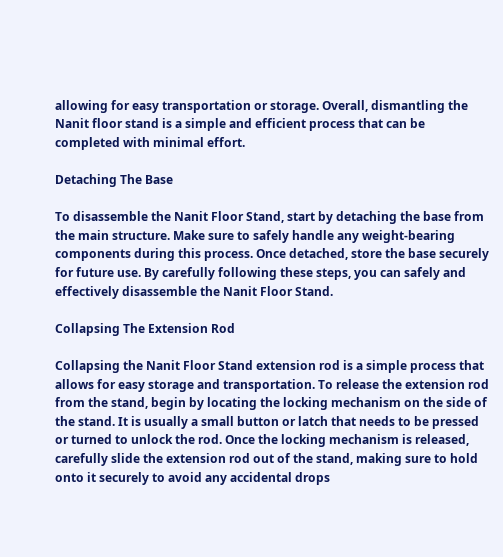allowing for easy transportation or storage. Overall, dismantling the Nanit floor stand is a simple and efficient process that can be completed with minimal effort.

Detaching The Base

To disassemble the Nanit Floor Stand, start by detaching the base from the main structure. Make sure to safely handle any weight-bearing components during this process. Once detached, store the base securely for future use. By carefully following these steps, you can safely and effectively disassemble the Nanit Floor Stand.

Collapsing The Extension Rod

Collapsing the Nanit Floor Stand extension rod is a simple process that allows for easy storage and transportation. To release the extension rod from the stand, begin by locating the locking mechanism on the side of the stand. It is usually a small button or latch that needs to be pressed or turned to unlock the rod. Once the locking mechanism is released, carefully slide the extension rod out of the stand, making sure to hold onto it securely to avoid any accidental drops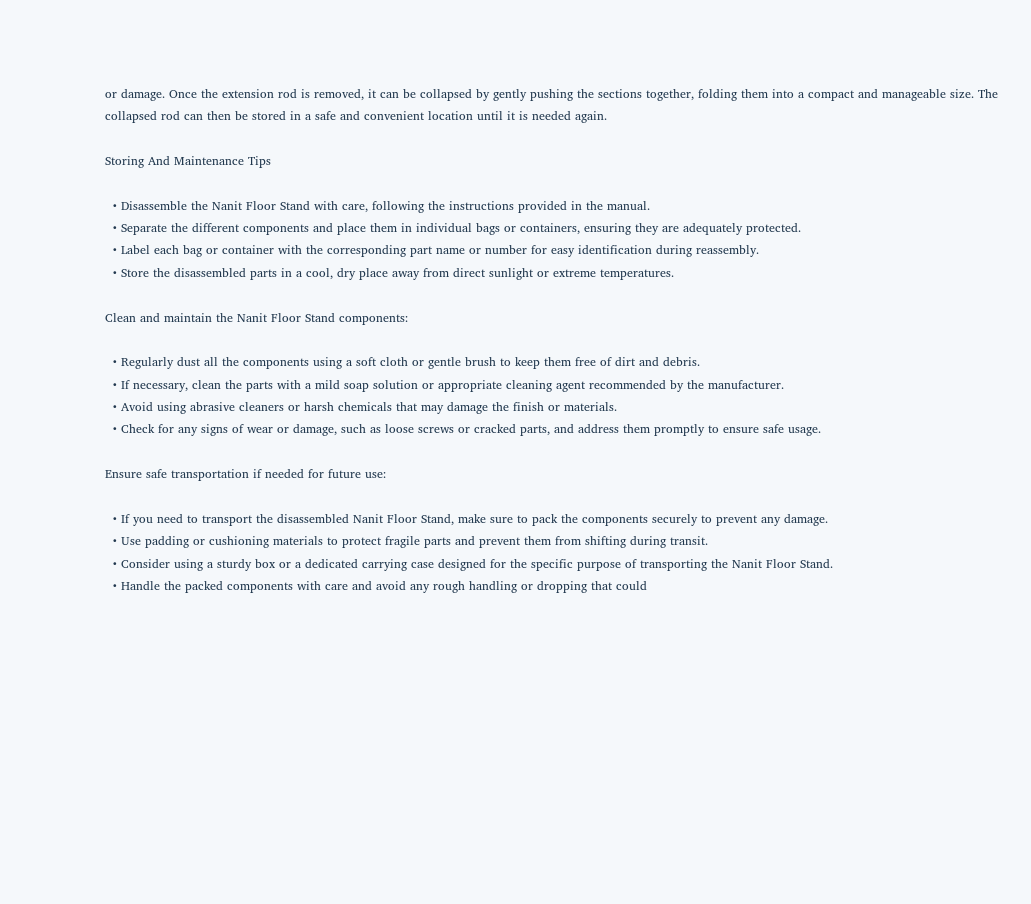or damage. Once the extension rod is removed, it can be collapsed by gently pushing the sections together, folding them into a compact and manageable size. The collapsed rod can then be stored in a safe and convenient location until it is needed again.

Storing And Maintenance Tips

  • Disassemble the Nanit Floor Stand with care, following the instructions provided in the manual.
  • Separate the different components and place them in individual bags or containers, ensuring they are adequately protected.
  • Label each bag or container with the corresponding part name or number for easy identification during reassembly.
  • Store the disassembled parts in a cool, dry place away from direct sunlight or extreme temperatures.

Clean and maintain the Nanit Floor Stand components:

  • Regularly dust all the components using a soft cloth or gentle brush to keep them free of dirt and debris.
  • If necessary, clean the parts with a mild soap solution or appropriate cleaning agent recommended by the manufacturer.
  • Avoid using abrasive cleaners or harsh chemicals that may damage the finish or materials.
  • Check for any signs of wear or damage, such as loose screws or cracked parts, and address them promptly to ensure safe usage.

Ensure safe transportation if needed for future use:

  • If you need to transport the disassembled Nanit Floor Stand, make sure to pack the components securely to prevent any damage.
  • Use padding or cushioning materials to protect fragile parts and prevent them from shifting during transit.
  • Consider using a sturdy box or a dedicated carrying case designed for the specific purpose of transporting the Nanit Floor Stand.
  • Handle the packed components with care and avoid any rough handling or dropping that could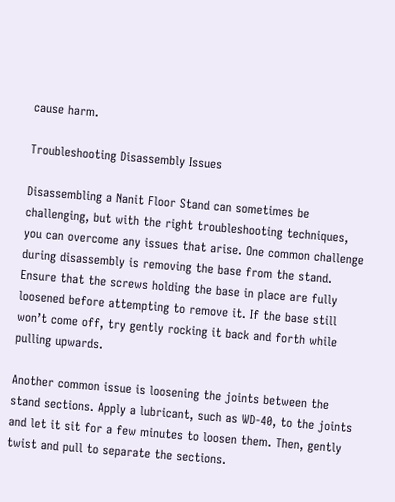cause harm.

Troubleshooting Disassembly Issues

Disassembling a Nanit Floor Stand can sometimes be challenging, but with the right troubleshooting techniques, you can overcome any issues that arise. One common challenge during disassembly is removing the base from the stand. Ensure that the screws holding the base in place are fully loosened before attempting to remove it. If the base still won’t come off, try gently rocking it back and forth while pulling upwards.

Another common issue is loosening the joints between the stand sections. Apply a lubricant, such as WD-40, to the joints and let it sit for a few minutes to loosen them. Then, gently twist and pull to separate the sections.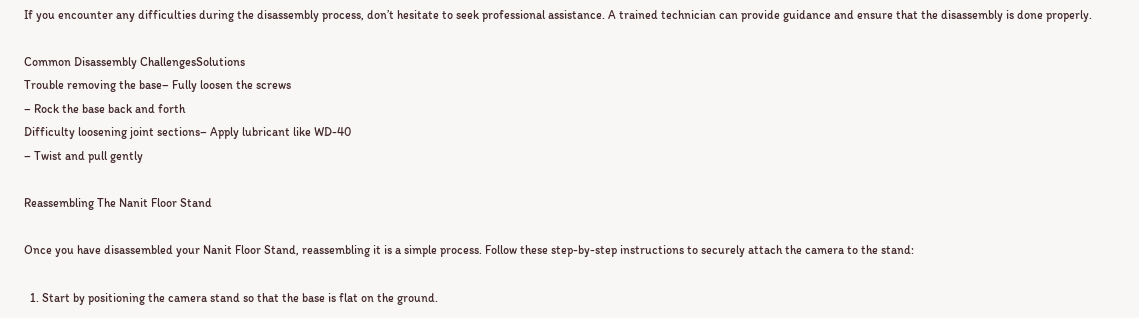If you encounter any difficulties during the disassembly process, don’t hesitate to seek professional assistance. A trained technician can provide guidance and ensure that the disassembly is done properly.

Common Disassembly ChallengesSolutions
Trouble removing the base– Fully loosen the screws
– Rock the base back and forth
Difficulty loosening joint sections– Apply lubricant like WD-40
– Twist and pull gently

Reassembling The Nanit Floor Stand

Once you have disassembled your Nanit Floor Stand, reassembling it is a simple process. Follow these step-by-step instructions to securely attach the camera to the stand:

  1. Start by positioning the camera stand so that the base is flat on the ground.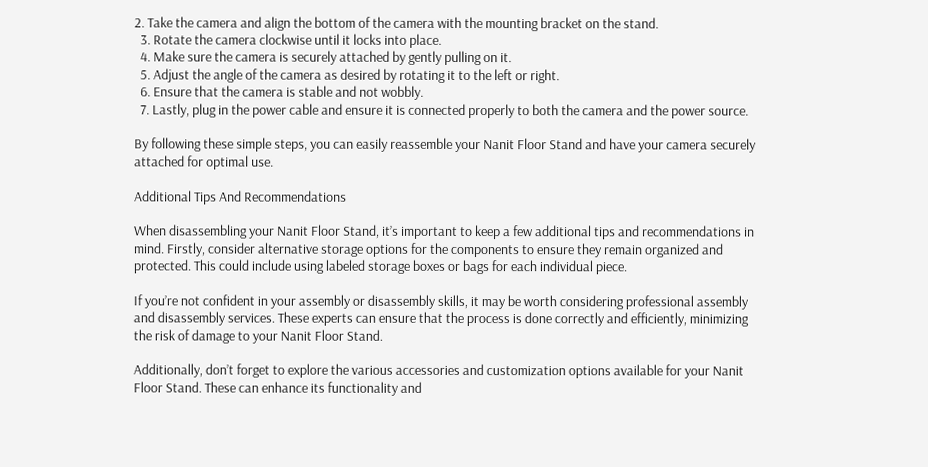2. Take the camera and align the bottom of the camera with the mounting bracket on the stand.
  3. Rotate the camera clockwise until it locks into place.
  4. Make sure the camera is securely attached by gently pulling on it.
  5. Adjust the angle of the camera as desired by rotating it to the left or right.
  6. Ensure that the camera is stable and not wobbly.
  7. Lastly, plug in the power cable and ensure it is connected properly to both the camera and the power source.

By following these simple steps, you can easily reassemble your Nanit Floor Stand and have your camera securely attached for optimal use.

Additional Tips And Recommendations

When disassembling your Nanit Floor Stand, it’s important to keep a few additional tips and recommendations in mind. Firstly, consider alternative storage options for the components to ensure they remain organized and protected. This could include using labeled storage boxes or bags for each individual piece.

If you’re not confident in your assembly or disassembly skills, it may be worth considering professional assembly and disassembly services. These experts can ensure that the process is done correctly and efficiently, minimizing the risk of damage to your Nanit Floor Stand.

Additionally, don’t forget to explore the various accessories and customization options available for your Nanit Floor Stand. These can enhance its functionality and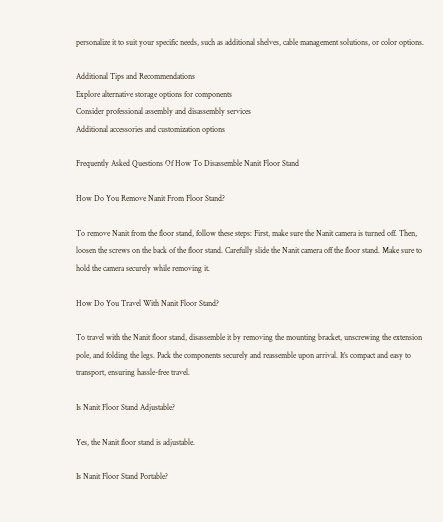personalize it to suit your specific needs, such as additional shelves, cable management solutions, or color options.

Additional Tips and Recommendations
Explore alternative storage options for components
Consider professional assembly and disassembly services
Additional accessories and customization options

Frequently Asked Questions Of How To Disassemble Nanit Floor Stand

How Do You Remove Nanit From Floor Stand?

To remove Nanit from the floor stand, follow these steps: First, make sure the Nanit camera is turned off. Then, loosen the screws on the back of the floor stand. Carefully slide the Nanit camera off the floor stand. Make sure to hold the camera securely while removing it.

How Do You Travel With Nanit Floor Stand?

To travel with the Nanit floor stand, disassemble it by removing the mounting bracket, unscrewing the extension pole, and folding the legs. Pack the components securely and reassemble upon arrival. It’s compact and easy to transport, ensuring hassle-free travel.

Is Nanit Floor Stand Adjustable?

Yes, the Nanit floor stand is adjustable.

Is Nanit Floor Stand Portable?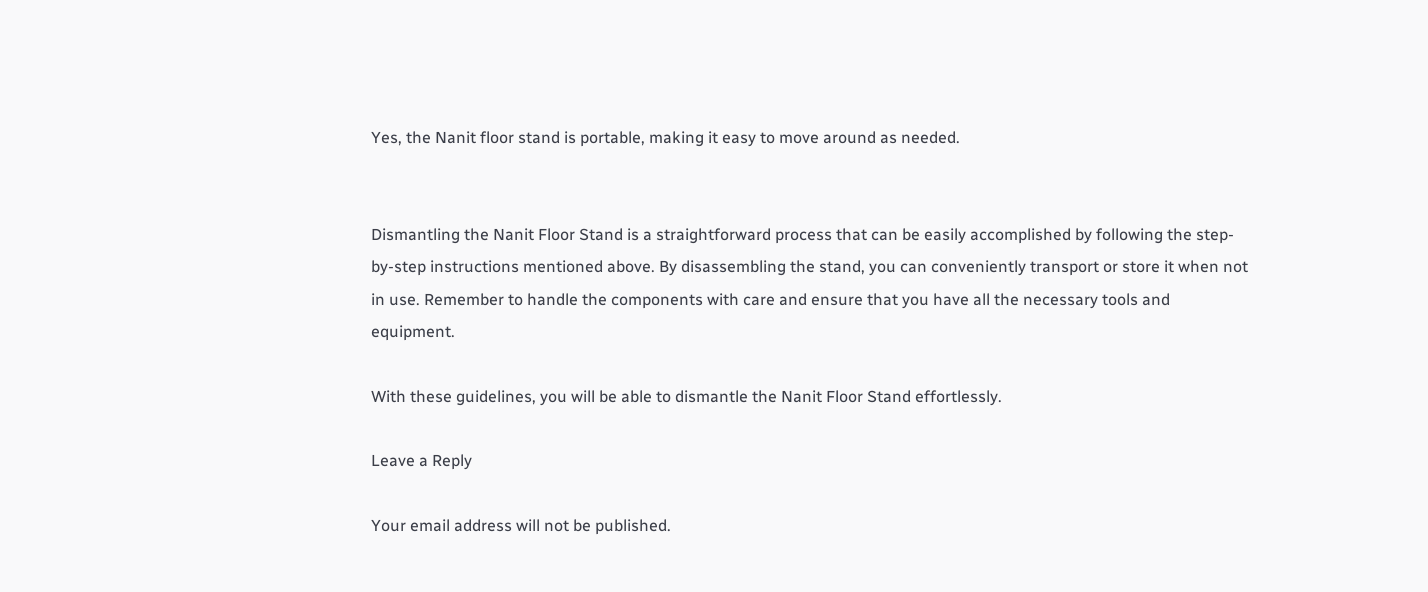Yes, the Nanit floor stand is portable, making it easy to move around as needed.


Dismantling the Nanit Floor Stand is a straightforward process that can be easily accomplished by following the step-by-step instructions mentioned above. By disassembling the stand, you can conveniently transport or store it when not in use. Remember to handle the components with care and ensure that you have all the necessary tools and equipment.

With these guidelines, you will be able to dismantle the Nanit Floor Stand effortlessly.

Leave a Reply

Your email address will not be published.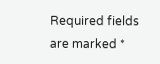Required fields are marked *